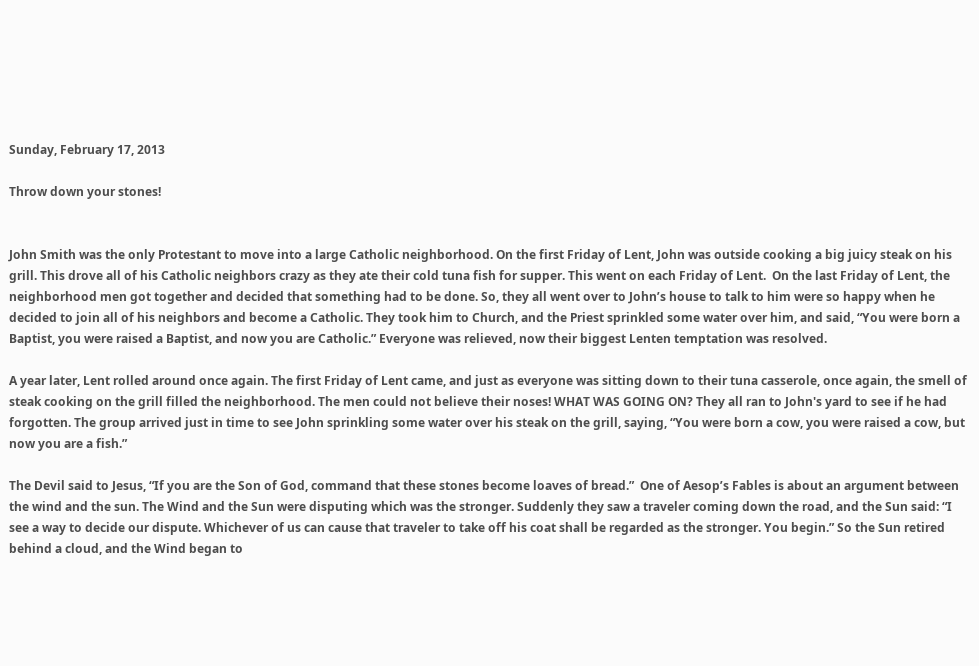Sunday, February 17, 2013

Throw down your stones!


John Smith was the only Protestant to move into a large Catholic neighborhood. On the first Friday of Lent, John was outside cooking a big juicy steak on his grill. This drove all of his Catholic neighbors crazy as they ate their cold tuna fish for supper. This went on each Friday of Lent.  On the last Friday of Lent, the neighborhood men got together and decided that something had to be done. So, they all went over to John’s house to talk to him were so happy when he decided to join all of his neighbors and become a Catholic. They took him to Church, and the Priest sprinkled some water over him, and said, “You were born a Baptist, you were raised a Baptist, and now you are Catholic.” Everyone was relieved, now their biggest Lenten temptation was resolved.

A year later, Lent rolled around once again. The first Friday of Lent came, and just as everyone was sitting down to their tuna casserole, once again, the smell of steak cooking on the grill filled the neighborhood. The men could not believe their noses! WHAT WAS GOING ON? They all ran to John's yard to see if he had forgotten. The group arrived just in time to see John sprinkling some water over his steak on the grill, saying, “You were born a cow, you were raised a cow, but now you are a fish.”

The Devil said to Jesus, “If you are the Son of God, command that these stones become loaves of bread.”  One of Aesop’s Fables is about an argument between the wind and the sun. The Wind and the Sun were disputing which was the stronger. Suddenly they saw a traveler coming down the road, and the Sun said: “I see a way to decide our dispute. Whichever of us can cause that traveler to take off his coat shall be regarded as the stronger. You begin.” So the Sun retired behind a cloud, and the Wind began to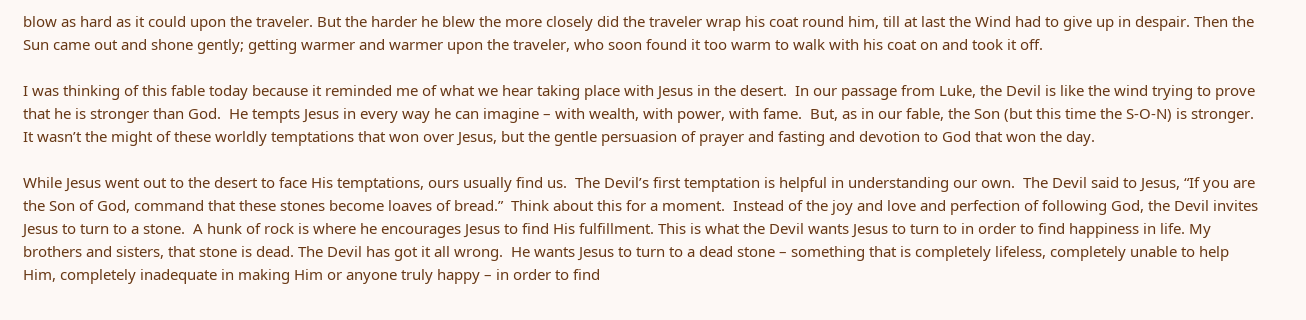blow as hard as it could upon the traveler. But the harder he blew the more closely did the traveler wrap his coat round him, till at last the Wind had to give up in despair. Then the Sun came out and shone gently; getting warmer and warmer upon the traveler, who soon found it too warm to walk with his coat on and took it off.

I was thinking of this fable today because it reminded me of what we hear taking place with Jesus in the desert.  In our passage from Luke, the Devil is like the wind trying to prove that he is stronger than God.  He tempts Jesus in every way he can imagine – with wealth, with power, with fame.  But, as in our fable, the Son (but this time the S-O-N) is stronger.    It wasn’t the might of these worldly temptations that won over Jesus, but the gentle persuasion of prayer and fasting and devotion to God that won the day.

While Jesus went out to the desert to face His temptations, ours usually find us.  The Devil’s first temptation is helpful in understanding our own.  The Devil said to Jesus, “If you are the Son of God, command that these stones become loaves of bread.”  Think about this for a moment.  Instead of the joy and love and perfection of following God, the Devil invites Jesus to turn to a stone.  A hunk of rock is where he encourages Jesus to find His fulfillment. This is what the Devil wants Jesus to turn to in order to find happiness in life. My brothers and sisters, that stone is dead. The Devil has got it all wrong.  He wants Jesus to turn to a dead stone – something that is completely lifeless, completely unable to help Him, completely inadequate in making Him or anyone truly happy – in order to find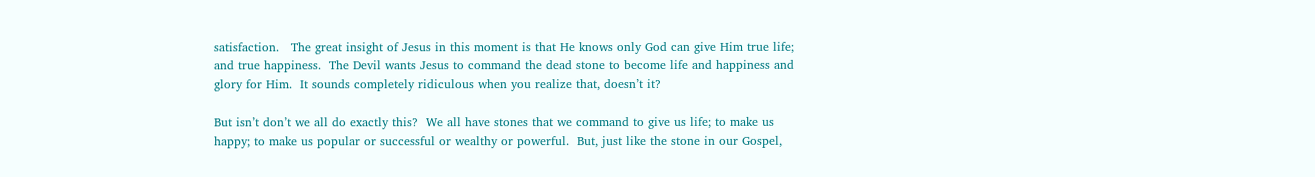satisfaction.   The great insight of Jesus in this moment is that He knows only God can give Him true life; and true happiness.  The Devil wants Jesus to command the dead stone to become life and happiness and glory for Him.  It sounds completely ridiculous when you realize that, doesn’t it?

But isn’t don’t we all do exactly this?  We all have stones that we command to give us life; to make us happy; to make us popular or successful or wealthy or powerful.  But, just like the stone in our Gospel,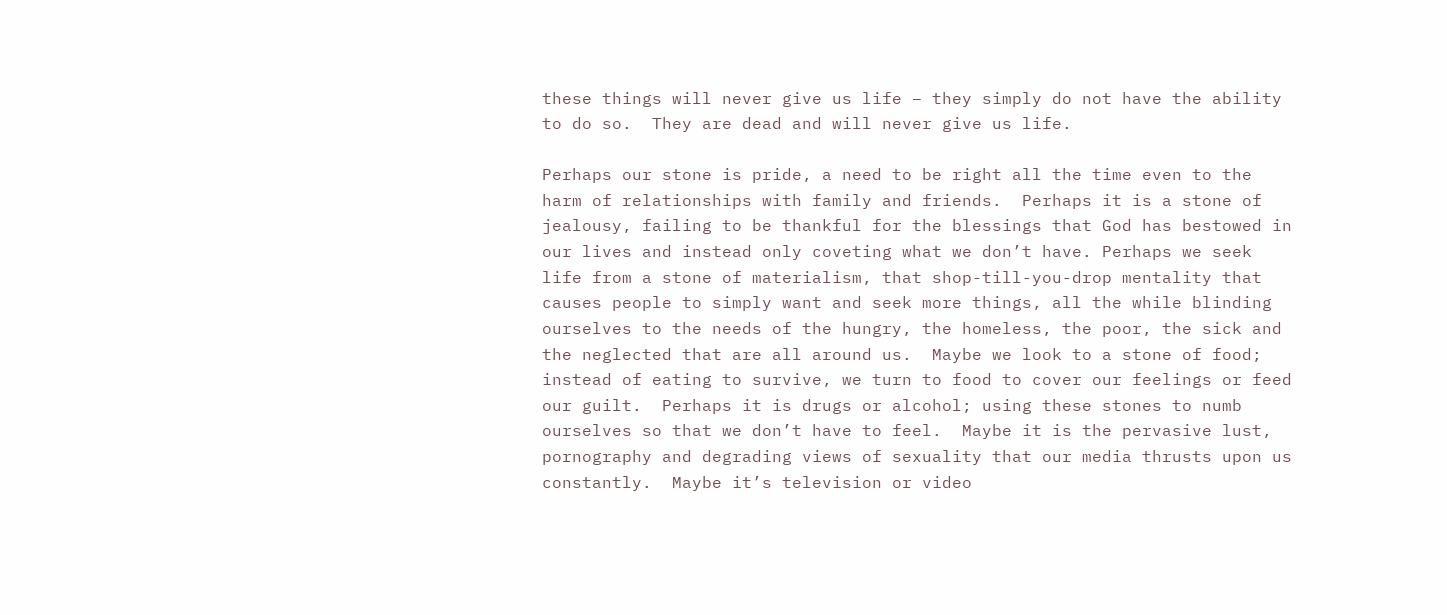these things will never give us life – they simply do not have the ability to do so.  They are dead and will never give us life.

Perhaps our stone is pride, a need to be right all the time even to the harm of relationships with family and friends.  Perhaps it is a stone of jealousy, failing to be thankful for the blessings that God has bestowed in our lives and instead only coveting what we don’t have. Perhaps we seek life from a stone of materialism, that shop-till-you-drop mentality that causes people to simply want and seek more things, all the while blinding ourselves to the needs of the hungry, the homeless, the poor, the sick and the neglected that are all around us.  Maybe we look to a stone of food; instead of eating to survive, we turn to food to cover our feelings or feed our guilt.  Perhaps it is drugs or alcohol; using these stones to numb ourselves so that we don’t have to feel.  Maybe it is the pervasive lust, pornography and degrading views of sexuality that our media thrusts upon us constantly.  Maybe it’s television or video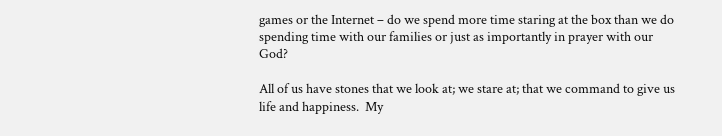games or the Internet – do we spend more time staring at the box than we do spending time with our families or just as importantly in prayer with our God?

All of us have stones that we look at; we stare at; that we command to give us life and happiness.  My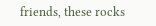friends, these rocks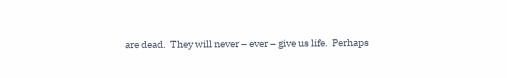are dead.  They will never – ever – give us life.  Perhaps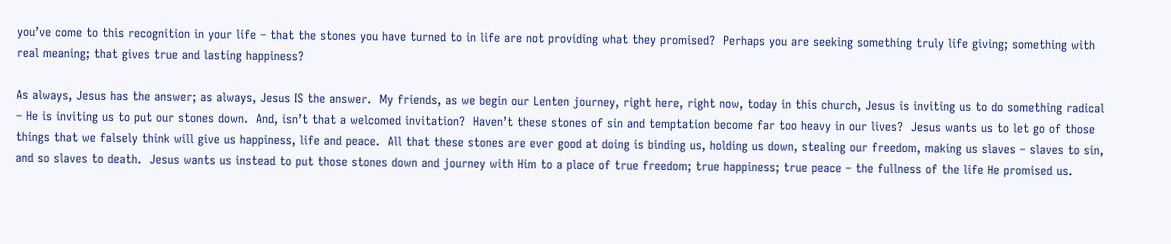you’ve come to this recognition in your life – that the stones you have turned to in life are not providing what they promised?  Perhaps you are seeking something truly life giving; something with real meaning; that gives true and lasting happiness?

As always, Jesus has the answer; as always, Jesus IS the answer.  My friends, as we begin our Lenten journey, right here, right now, today in this church, Jesus is inviting us to do something radical – He is inviting us to put our stones down.  And, isn’t that a welcomed invitation?  Haven’t these stones of sin and temptation become far too heavy in our lives?  Jesus wants us to let go of those things that we falsely think will give us happiness, life and peace.  All that these stones are ever good at doing is binding us, holding us down, stealing our freedom, making us slaves – slaves to sin, and so slaves to death.  Jesus wants us instead to put those stones down and journey with Him to a place of true freedom; true happiness; true peace – the fullness of the life He promised us.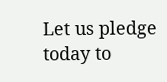Let us pledge today to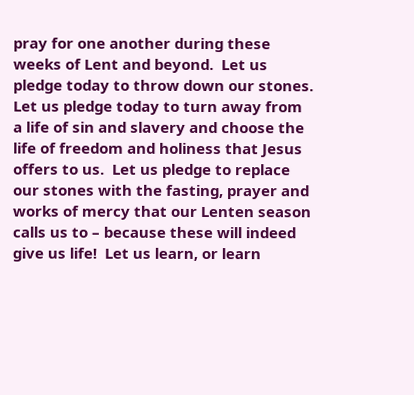pray for one another during these weeks of Lent and beyond.  Let us pledge today to throw down our stones.  Let us pledge today to turn away from a life of sin and slavery and choose the life of freedom and holiness that Jesus offers to us.  Let us pledge to replace our stones with the fasting, prayer and works of mercy that our Lenten season calls us to – because these will indeed give us life!  Let us learn, or learn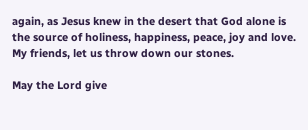again, as Jesus knew in the desert that God alone is the source of holiness, happiness, peace, joy and love. My friends, let us throw down our stones.

May the Lord give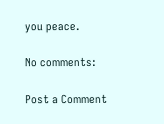you peace.

No comments:

Post a Comment